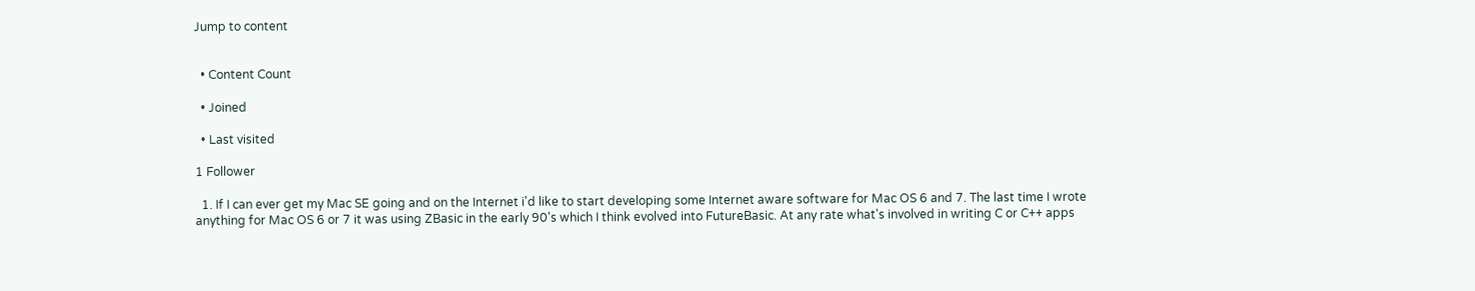Jump to content


  • Content Count

  • Joined

  • Last visited

1 Follower

  1. If I can ever get my Mac SE going and on the Internet i'd like to start developing some Internet aware software for Mac OS 6 and 7. The last time I wrote anything for Mac OS 6 or 7 it was using ZBasic in the early 90's which I think evolved into FutureBasic. At any rate what's involved in writing C or C++ apps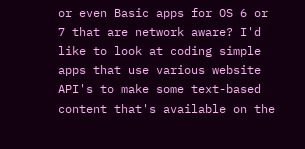or even Basic apps for OS 6 or 7 that are network aware? I'd like to look at coding simple apps that use various website API's to make some text-based content that's available on the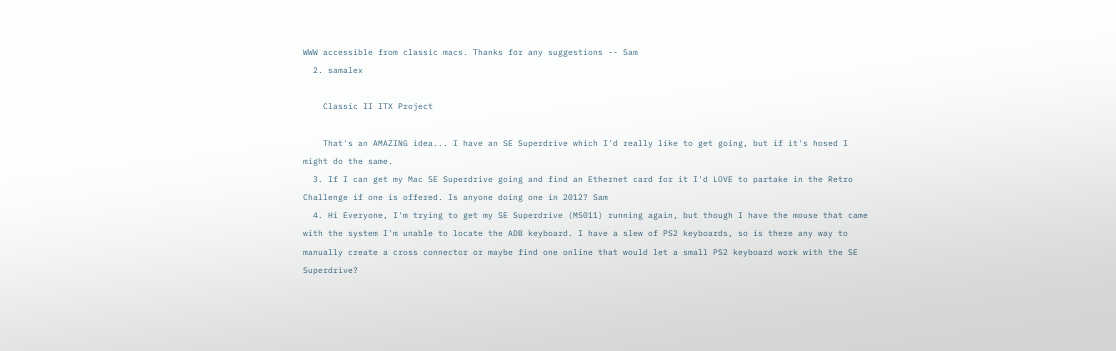WWW accessible from classic macs. Thanks for any suggestions -- Sam
  2. samalex

    Classic II ITX Project

    That's an AMAZING idea... I have an SE Superdrive which I'd really like to get going, but if it's hosed I might do the same.
  3. If I can get my Mac SE Superdrive going and find an Ethernet card for it I'd LOVE to partake in the Retro Challenge if one is offered. Is anyone doing one in 2012? Sam
  4. Hi Everyone, I'm trying to get my SE Superdrive (M5011) running again, but though I have the mouse that came with the system I'm unable to locate the ADB keyboard. I have a slew of PS2 keyboards, so is there any way to manually create a cross connector or maybe find one online that would let a small PS2 keyboard work with the SE Superdrive?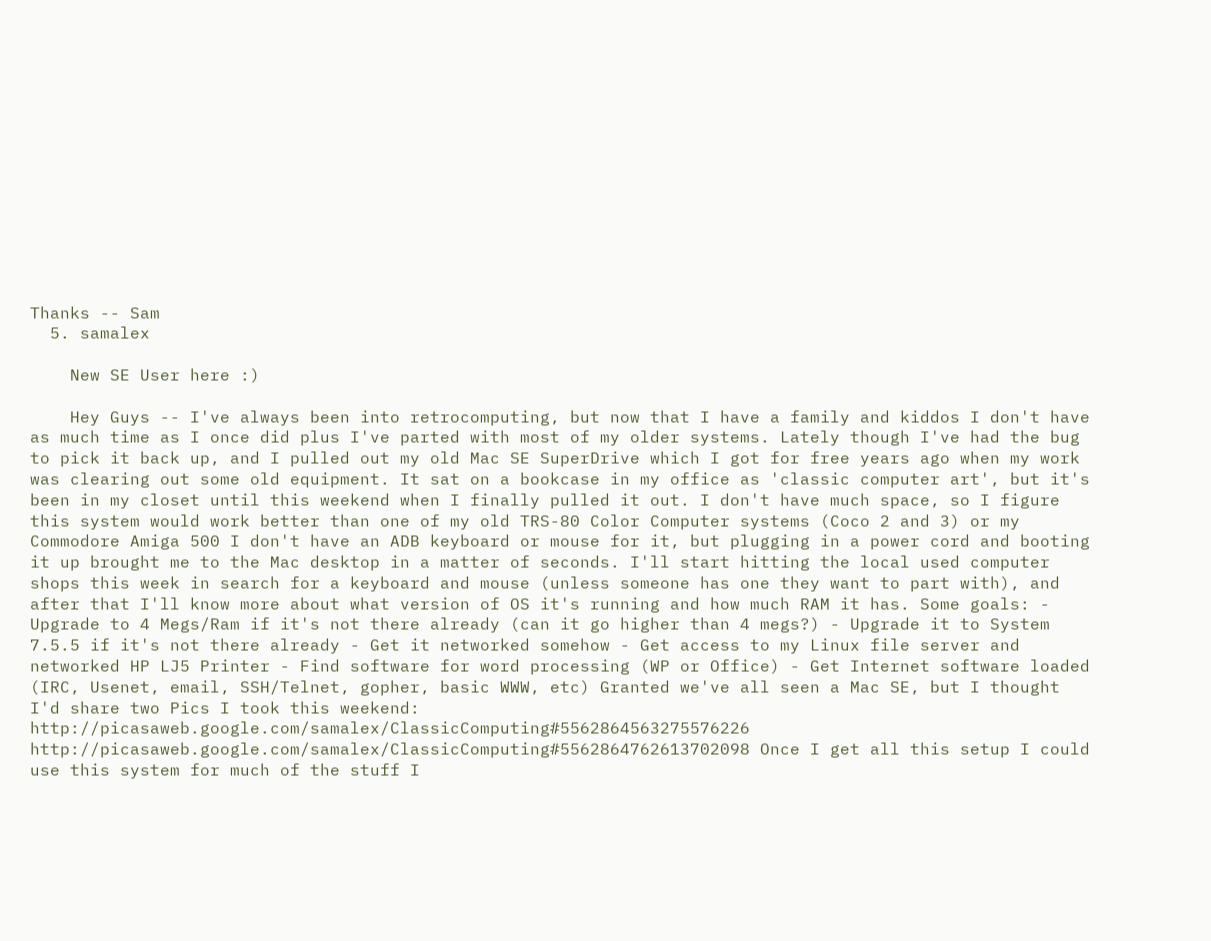Thanks -- Sam
  5. samalex

    New SE User here :)

    Hey Guys -- I've always been into retrocomputing, but now that I have a family and kiddos I don't have as much time as I once did plus I've parted with most of my older systems. Lately though I've had the bug to pick it back up, and I pulled out my old Mac SE SuperDrive which I got for free years ago when my work was clearing out some old equipment. It sat on a bookcase in my office as 'classic computer art', but it's been in my closet until this weekend when I finally pulled it out. I don't have much space, so I figure this system would work better than one of my old TRS-80 Color Computer systems (Coco 2 and 3) or my Commodore Amiga 500 I don't have an ADB keyboard or mouse for it, but plugging in a power cord and booting it up brought me to the Mac desktop in a matter of seconds. I'll start hitting the local used computer shops this week in search for a keyboard and mouse (unless someone has one they want to part with), and after that I'll know more about what version of OS it's running and how much RAM it has. Some goals: - Upgrade to 4 Megs/Ram if it's not there already (can it go higher than 4 megs?) - Upgrade it to System 7.5.5 if it's not there already - Get it networked somehow - Get access to my Linux file server and networked HP LJ5 Printer - Find software for word processing (WP or Office) - Get Internet software loaded (IRC, Usenet, email, SSH/Telnet, gopher, basic WWW, etc) Granted we've all seen a Mac SE, but I thought I'd share two Pics I took this weekend: http://picasaweb.google.com/samalex/ClassicComputing#5562864563275576226 http://picasaweb.google.com/samalex/ClassicComputing#5562864762613702098 Once I get all this setup I could use this system for much of the stuff I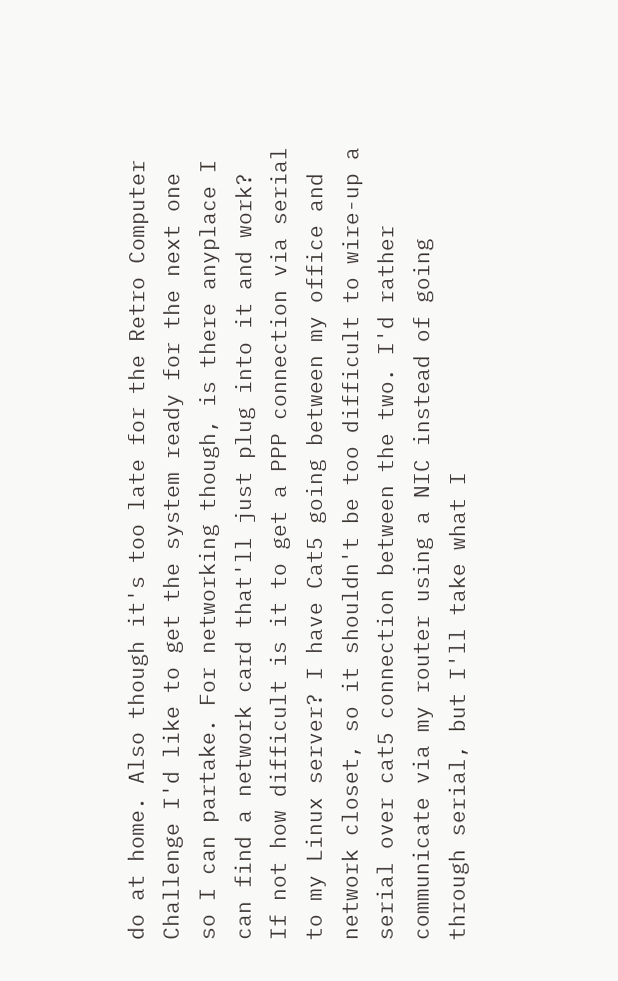do at home. Also though it's too late for the Retro Computer Challenge I'd like to get the system ready for the next one so I can partake. For networking though, is there anyplace I can find a network card that'll just plug into it and work? If not how difficult is it to get a PPP connection via serial to my Linux server? I have Cat5 going between my office and network closet, so it shouldn't be too difficult to wire-up a serial over cat5 connection between the two. I'd rather communicate via my router using a NIC instead of going through serial, but I'll take what I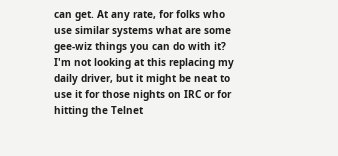can get. At any rate, for folks who use similar systems what are some gee-wiz things you can do with it? I'm not looking at this replacing my daily driver, but it might be neat to use it for those nights on IRC or for hitting the Telnet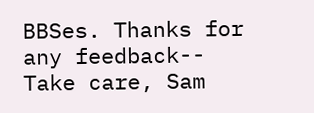BBSes. Thanks for any feedback-- Take care, Sam